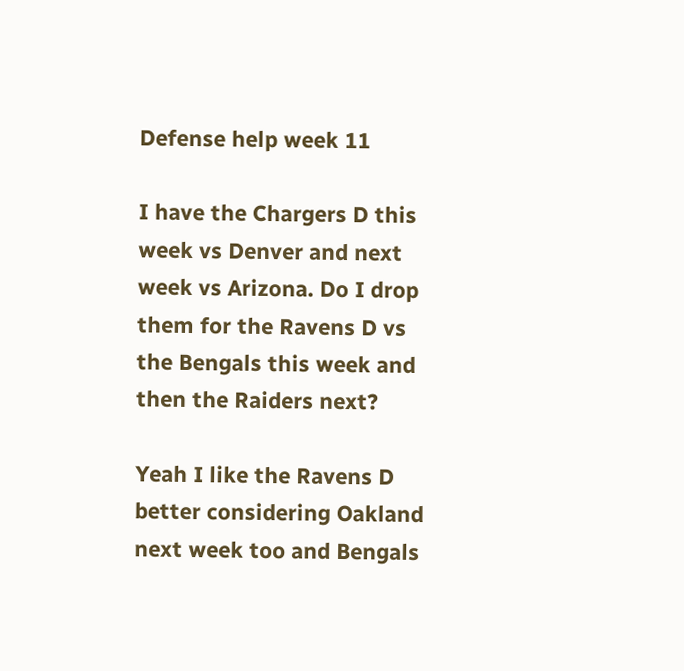Defense help week 11

I have the Chargers D this week vs Denver and next week vs Arizona. Do I drop them for the Ravens D vs the Bengals this week and then the Raiders next?

Yeah I like the Ravens D better considering Oakland next week too and Bengals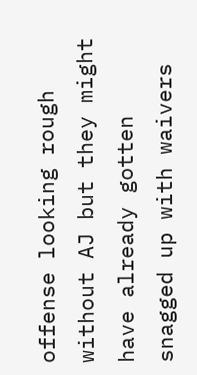offense looking rough without AJ but they might have already gotten snagged up with waivers